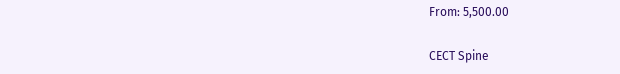From: 5,500.00

CECT Spine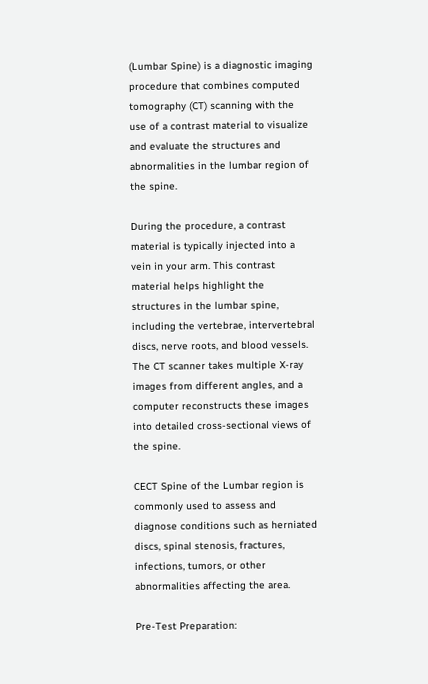(Lumbar Spine) is a diagnostic imaging procedure that combines computed tomography (CT) scanning with the use of a contrast material to visualize and evaluate the structures and abnormalities in the lumbar region of the spine.

During the procedure, a contrast material is typically injected into a vein in your arm. This contrast material helps highlight the structures in the lumbar spine, including the vertebrae, intervertebral discs, nerve roots, and blood vessels. The CT scanner takes multiple X-ray images from different angles, and a computer reconstructs these images into detailed cross-sectional views of the spine.

CECT Spine of the Lumbar region is commonly used to assess and diagnose conditions such as herniated discs, spinal stenosis, fractures, infections, tumors, or other abnormalities affecting the area.

Pre-Test Preparation: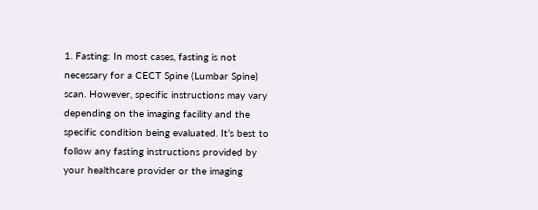1. Fasting: In most cases, fasting is not necessary for a CECT Spine (Lumbar Spine) scan. However, specific instructions may vary depending on the imaging facility and the specific condition being evaluated. It’s best to follow any fasting instructions provided by your healthcare provider or the imaging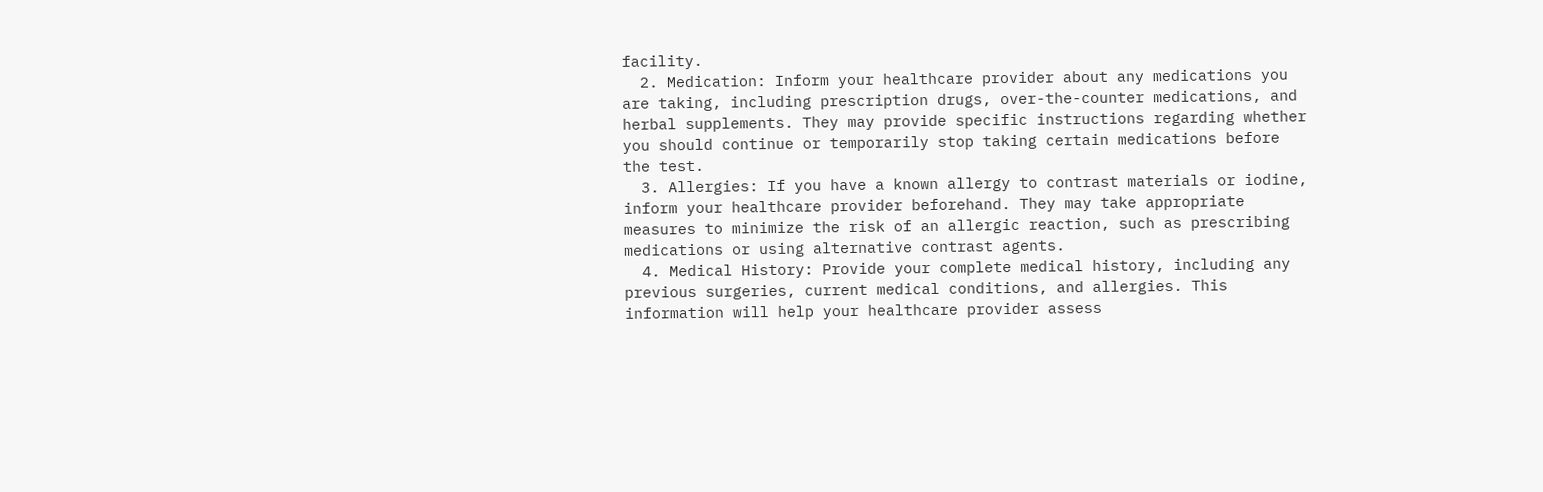facility.
  2. Medication: Inform your healthcare provider about any medications you are taking, including prescription drugs, over-the-counter medications, and herbal supplements. They may provide specific instructions regarding whether you should continue or temporarily stop taking certain medications before the test.
  3. Allergies: If you have a known allergy to contrast materials or iodine, inform your healthcare provider beforehand. They may take appropriate measures to minimize the risk of an allergic reaction, such as prescribing medications or using alternative contrast agents.
  4. Medical History: Provide your complete medical history, including any previous surgeries, current medical conditions, and allergies. This information will help your healthcare provider assess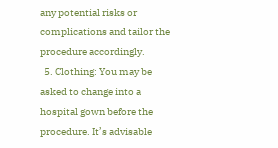any potential risks or complications and tailor the procedure accordingly.
  5. Clothing: You may be asked to change into a hospital gown before the procedure. It’s advisable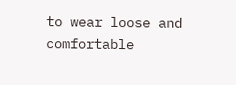to wear loose and comfortable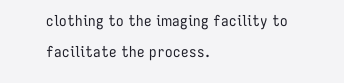clothing to the imaging facility to facilitate the process.